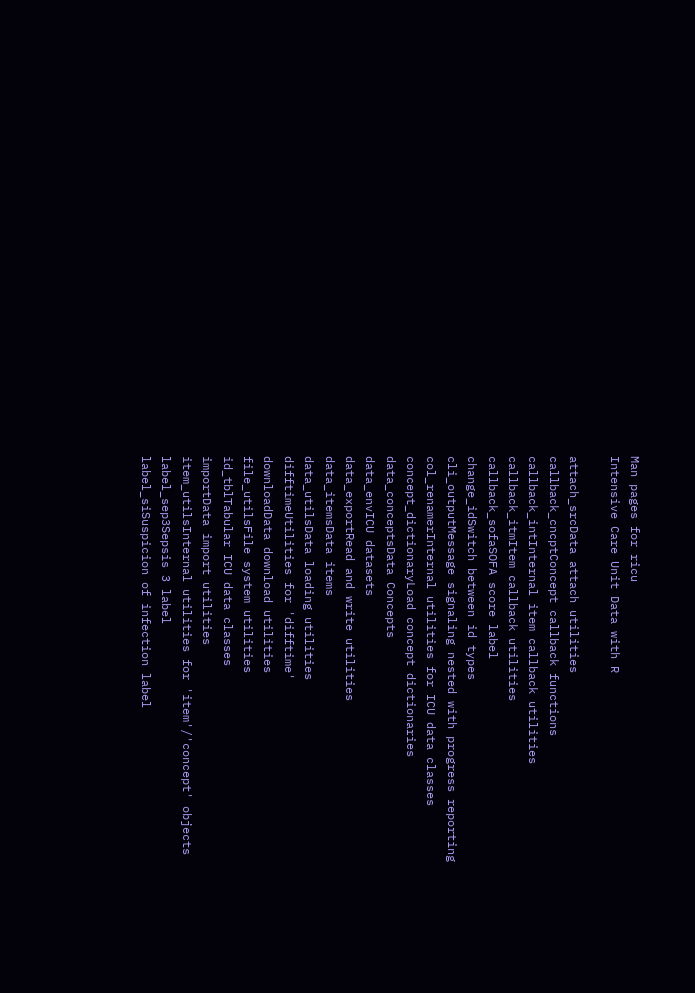Man pages for ricu
Intensive Care Unit Data with R

attach_srcData attach utilities
callback_cncptConcept callback functions
callback_intInternal item callback utilities
callback_itmItem callback utilities
callback_sofaSOFA score label
change_idSwitch between id types
cli_outputMessage signaling nested with progress reporting
col_renamerInternal utilities for ICU data classes
concept_dictionaryLoad concept dictionaries
data_conceptsData Concepts
data_envICU datasets
data_exportRead and write utilities
data_itemsData items
data_utilsData loading utilities
difftimeUtilities for 'difftime'
downloadData download utilities
file_utilsFile system utilities
id_tblTabular ICU data classes
importData import utilities
item_utilsInternal utilities for 'item'/'concept' objects
label_sep3Sepsis 3 label
label_siSuspicion of infection label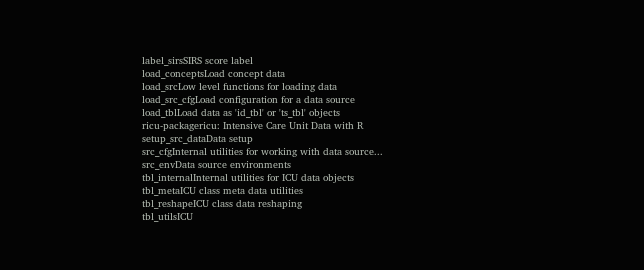label_sirsSIRS score label
load_conceptsLoad concept data
load_srcLow level functions for loading data
load_src_cfgLoad configuration for a data source
load_tblLoad data as 'id_tbl' or 'ts_tbl' objects
ricu-packagericu: Intensive Care Unit Data with R
setup_src_dataData setup
src_cfgInternal utilities for working with data source...
src_envData source environments
tbl_internalInternal utilities for ICU data objects
tbl_metaICU class meta data utilities
tbl_reshapeICU class data reshaping
tbl_utilsICU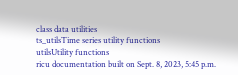class data utilities
ts_utilsTime series utility functions
utilsUtility functions
ricu documentation built on Sept. 8, 2023, 5:45 p.m.